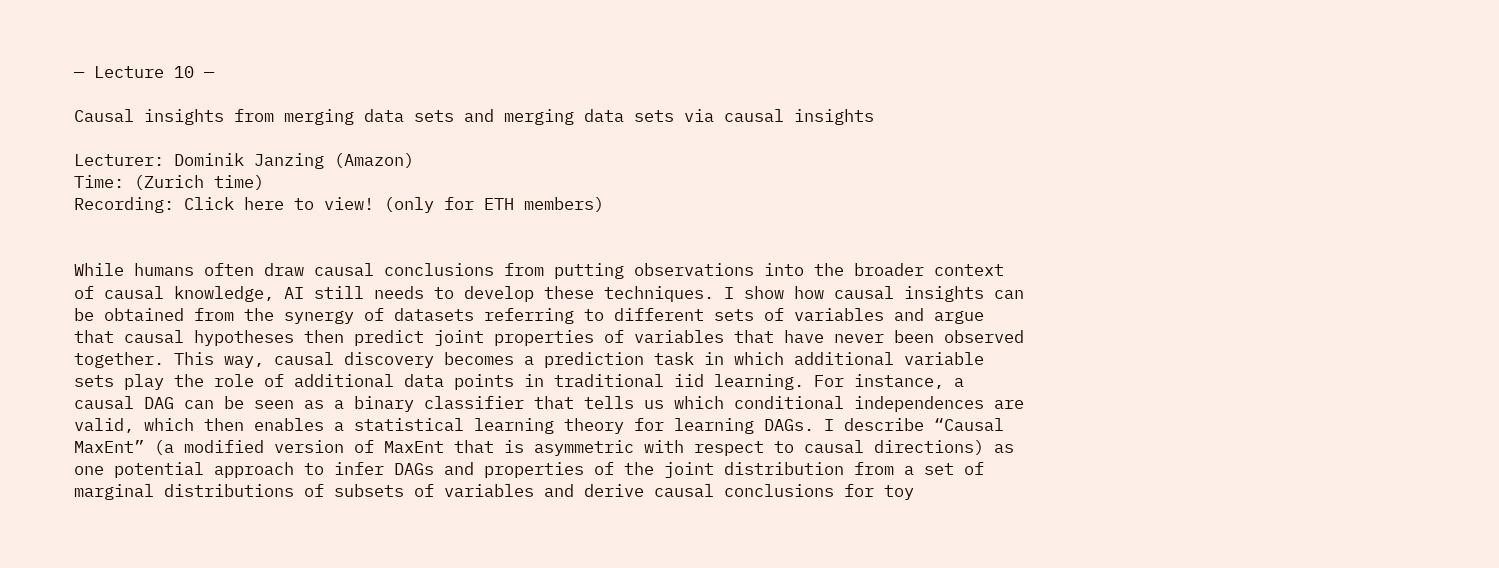— Lecture 10 —

Causal insights from merging data sets and merging data sets via causal insights

Lecturer: Dominik Janzing (Amazon)
Time: (Zurich time)
Recording: Click here to view! (only for ETH members)


While humans often draw causal conclusions from putting observations into the broader context of causal knowledge, AI still needs to develop these techniques. I show how causal insights can be obtained from the synergy of datasets referring to different sets of variables and argue that causal hypotheses then predict joint properties of variables that have never been observed together. This way, causal discovery becomes a prediction task in which additional variable sets play the role of additional data points in traditional iid learning. For instance, a causal DAG can be seen as a binary classifier that tells us which conditional independences are valid, which then enables a statistical learning theory for learning DAGs. I describe “Causal MaxEnt” (a modified version of MaxEnt that is asymmetric with respect to causal directions) as one potential approach to infer DAGs and properties of the joint distribution from a set of marginal distributions of subsets of variables and derive causal conclusions for toy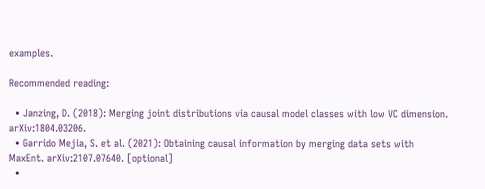examples.

Recommended reading:

  • Janzing, D. (2018): Merging joint distributions via causal model classes with low VC dimension. arXiv:1804.03206.
  • Garrido Mejia, S. et al. (2021): Obtaining causal information by merging data sets with MaxEnt. arXiv:2107.07640. [optional]
  •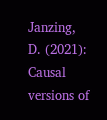Janzing, D. (2021): Causal versions of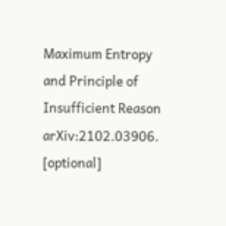Maximum Entropy and Principle of Insufficient Reason arXiv:2102.03906. [optional]